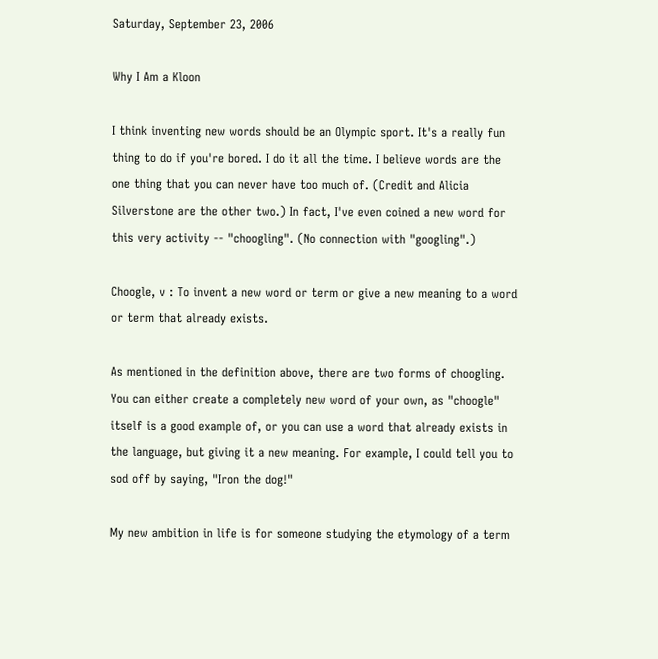Saturday, September 23, 2006

Why I Am a Kloon

I think inventing new words should be an Olympic sport. It's a really fun thing to do if you're bored. I do it all the time. I believe words are the one thing that you can never have too much of. (Credit and Alicia Silverstone are the other two.) In fact, I've even coined a new word for this very activity -- "choogling". (No connection with "googling".)

Choogle, v : To invent a new word or term or give a new meaning to a word or term that already exists.

As mentioned in the definition above, there are two forms of choogling. You can either create a completely new word of your own, as "choogle" itself is a good example of, or you can use a word that already exists in the language, but giving it a new meaning. For example, I could tell you to sod off by saying, "Iron the dog!"

My new ambition in life is for someone studying the etymology of a term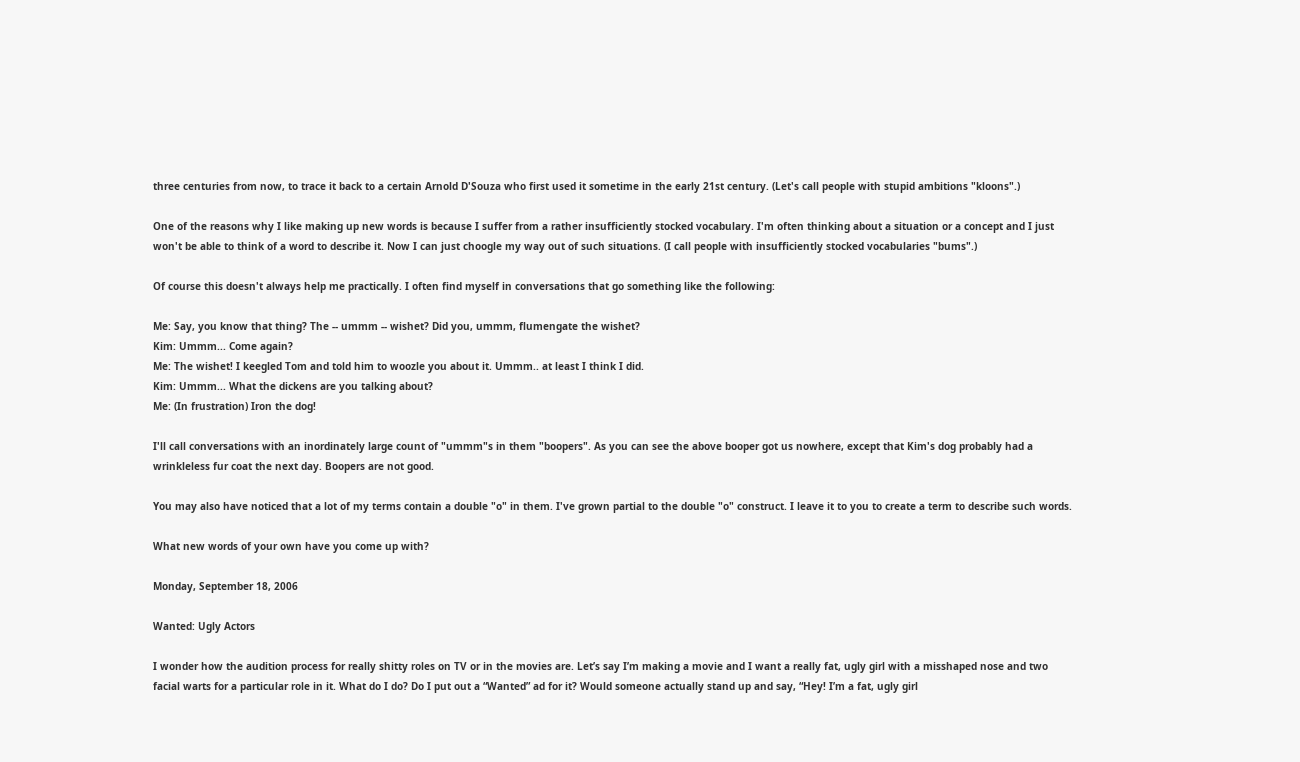three centuries from now, to trace it back to a certain Arnold D'Souza who first used it sometime in the early 21st century. (Let's call people with stupid ambitions "kloons".)

One of the reasons why I like making up new words is because I suffer from a rather insufficiently stocked vocabulary. I'm often thinking about a situation or a concept and I just won't be able to think of a word to describe it. Now I can just choogle my way out of such situations. (I call people with insufficiently stocked vocabularies "bums".)

Of course this doesn't always help me practically. I often find myself in conversations that go something like the following:

Me: Say, you know that thing? The -- ummm -- wishet? Did you, ummm, flumengate the wishet?
Kim: Ummm... Come again?
Me: The wishet! I keegled Tom and told him to woozle you about it. Ummm.. at least I think I did.
Kim: Ummm... What the dickens are you talking about?
Me: (In frustration) Iron the dog!

I'll call conversations with an inordinately large count of "ummm"s in them "boopers". As you can see the above booper got us nowhere, except that Kim's dog probably had a wrinkleless fur coat the next day. Boopers are not good.

You may also have noticed that a lot of my terms contain a double "o" in them. I've grown partial to the double "o" construct. I leave it to you to create a term to describe such words.

What new words of your own have you come up with?

Monday, September 18, 2006

Wanted: Ugly Actors

I wonder how the audition process for really shitty roles on TV or in the movies are. Let’s say I’m making a movie and I want a really fat, ugly girl with a misshaped nose and two facial warts for a particular role in it. What do I do? Do I put out a “Wanted” ad for it? Would someone actually stand up and say, “Hey! I’m a fat, ugly girl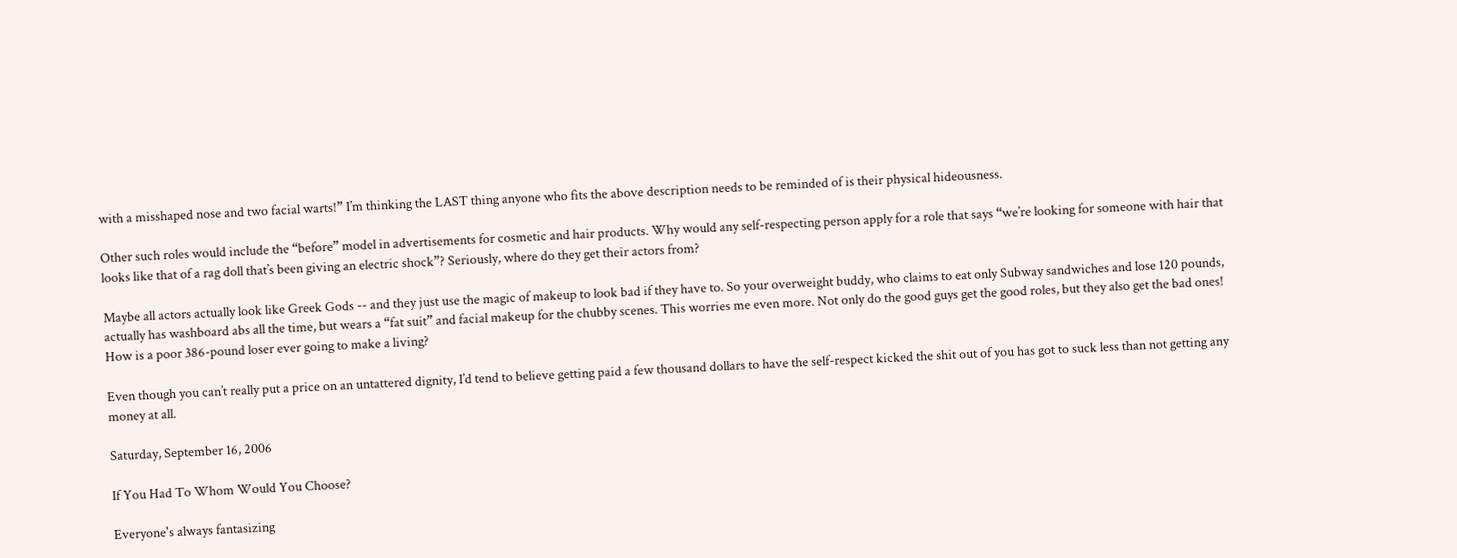with a misshaped nose and two facial warts!” I’m thinking the LAST thing anyone who fits the above description needs to be reminded of is their physical hideousness.

Other such roles would include the “before” model in advertisements for cosmetic and hair products. Why would any self-respecting person apply for a role that says “we’re looking for someone with hair that looks like that of a rag doll that’s been giving an electric shock”? Seriously, where do they get their actors from?

Maybe all actors actually look like Greek Gods -- and they just use the magic of makeup to look bad if they have to. So your overweight buddy, who claims to eat only Subway sandwiches and lose 120 pounds, actually has washboard abs all the time, but wears a “fat suit” and facial makeup for the chubby scenes. This worries me even more. Not only do the good guys get the good roles, but they also get the bad ones! How is a poor 386-pound loser ever going to make a living?

Even though you can’t really put a price on an untattered dignity, I’d tend to believe getting paid a few thousand dollars to have the self-respect kicked the shit out of you has got to suck less than not getting any money at all.

Saturday, September 16, 2006

If You Had To Whom Would You Choose?

Everyone's always fantasizing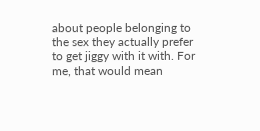about people belonging to the sex they actually prefer to get jiggy with it with. For me, that would mean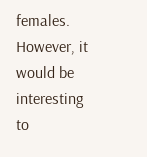females. However, it would be interesting to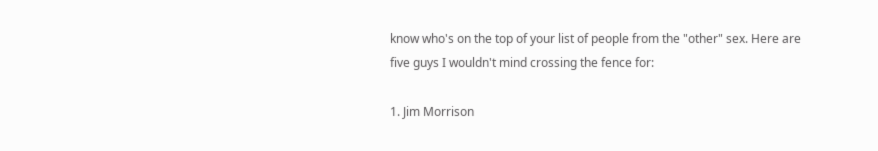know who's on the top of your list of people from the "other" sex. Here are five guys I wouldn't mind crossing the fence for:

1. Jim Morrison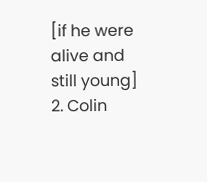[if he were alive and still young]
2. Colin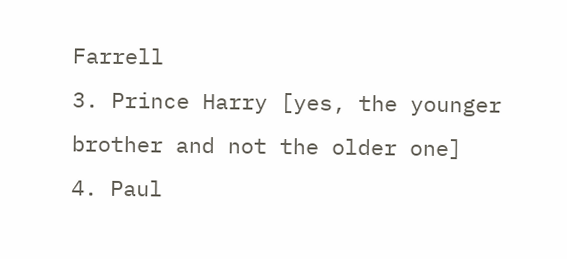Farrell
3. Prince Harry [yes, the younger brother and not the older one]
4. Paul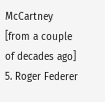McCartney [from a couple of decades ago]
5. Roger Federer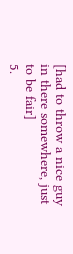[had to throw a nice guy in there somewhere, just to be fair]
5.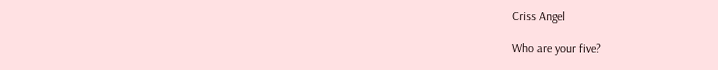Criss Angel

Who are your five?